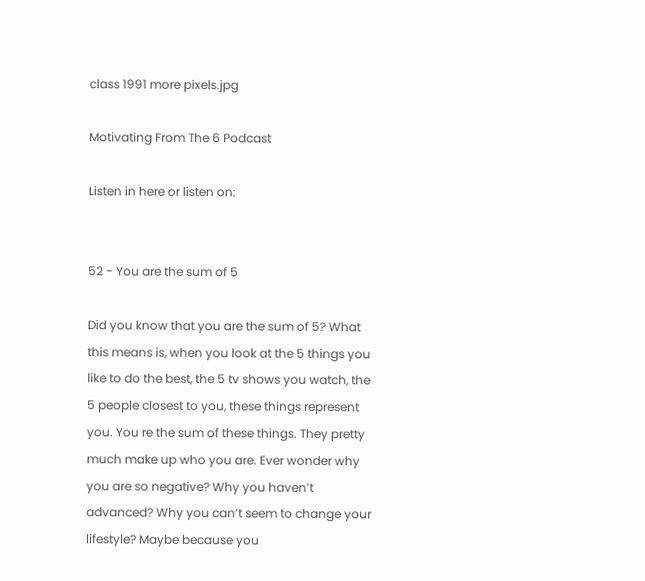class 1991 more pixels.jpg

Motivating From The 6 Podcast

Listen in here or listen on:


52 - You are the sum of 5

Did you know that you are the sum of 5? What this means is, when you look at the 5 things you like to do the best, the 5 tv shows you watch, the 5 people closest to you, these things represent you. You re the sum of these things. They pretty much make up who you are. Ever wonder why you are so negative? Why you haven’t advanced? Why you can’t seem to change your lifestyle? Maybe because you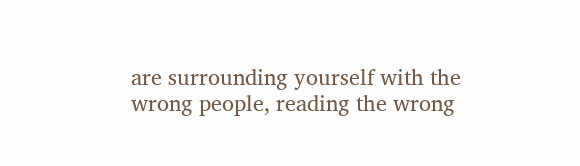are surrounding yourself with the wrong people, reading the wrong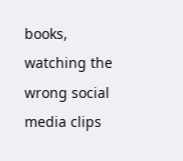books, watching the wrong social media clips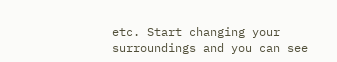etc. Start changing your surroundings and you can see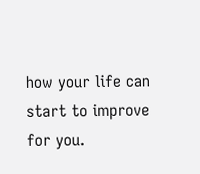how your life can start to improve for you.